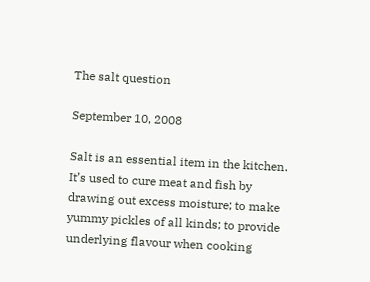The salt question

September 10, 2008

Salt is an essential item in the kitchen. It’s used to cure meat and fish by drawing out excess moisture; to make yummy pickles of all kinds; to provide underlying flavour when cooking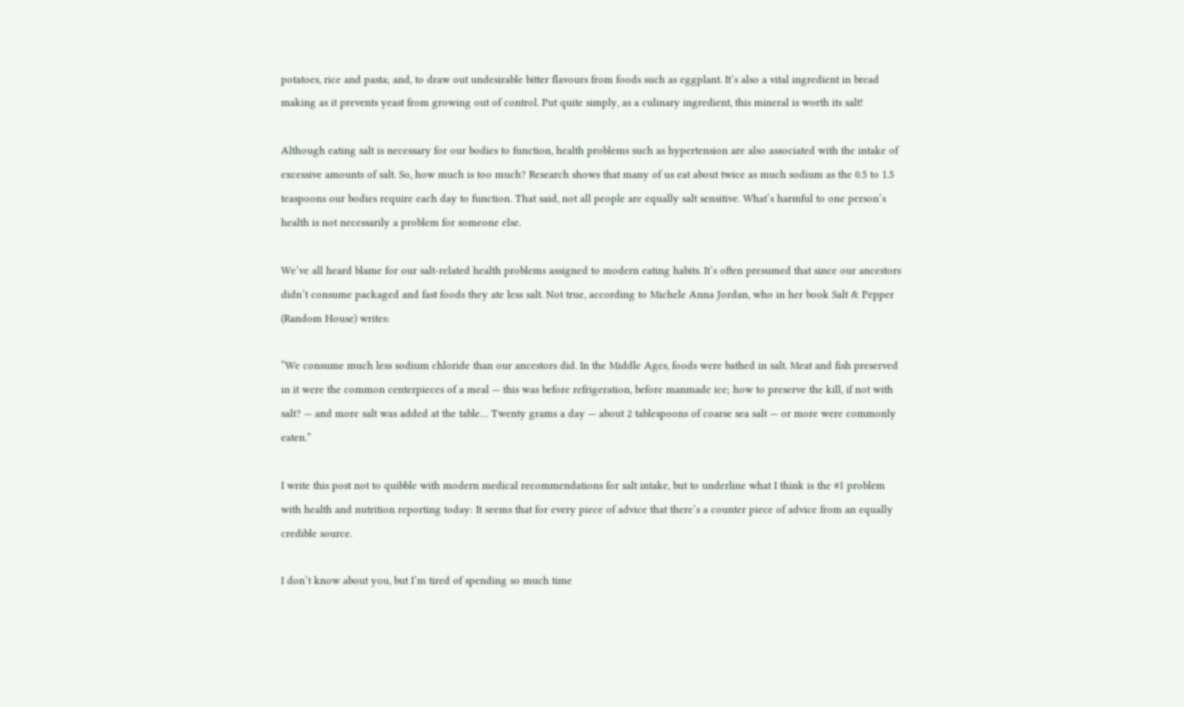potatoes, rice and pasta; and, to draw out undesirable bitter flavours from foods such as eggplant. It’s also a vital ingredient in bread making as it prevents yeast from growing out of control. Put quite simply, as a culinary ingredient, this mineral is worth its salt!

Although eating salt is necessary for our bodies to function, health problems such as hypertension are also associated with the intake of excessive amounts of salt. So, how much is too much? Research shows that many of us eat about twice as much sodium as the 0.5 to 1.5 teaspoons our bodies require each day to function. That said, not all people are equally salt sensitive. What’s harmful to one person’s health is not necessarily a problem for someone else.

We’ve all heard blame for our salt-related health problems assigned to modern eating habits. It’s often presumed that since our ancestors didn’t consume packaged and fast foods they ate less salt. Not true, according to Michele Anna Jordan, who in her book Salt & Pepper (Random House) writes:

“We consume much less sodium chloride than our ancestors did. In the Middle Ages, foods were bathed in salt. Meat and fish preserved in it were the common centerpieces of a meal — this was before refrigeration, before manmade ice; how to preserve the kill, if not with salt? — and more salt was added at the table… Twenty grams a day — about 2 tablespoons of coarse sea salt — or more were commonly eaten.”

I write this post not to quibble with modern medical recommendations for salt intake, but to underline what I think is the #1 problem with health and nutrition reporting today: It seems that for every piece of advice that there’s a counter piece of advice from an equally credible source.

I don’t know about you, but I’m tired of spending so much time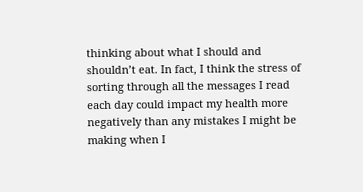thinking about what I should and shouldn’t eat. In fact, I think the stress of sorting through all the messages I read each day could impact my health more negatively than any mistakes I might be making when I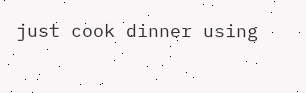just cook dinner using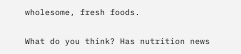wholesome, fresh foods.

What do you think? Has nutrition news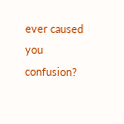ever caused you confusion?